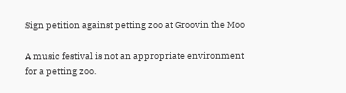Sign petition against petting zoo at Groovin the Moo

A music festival is not an appropriate environment for a petting zoo.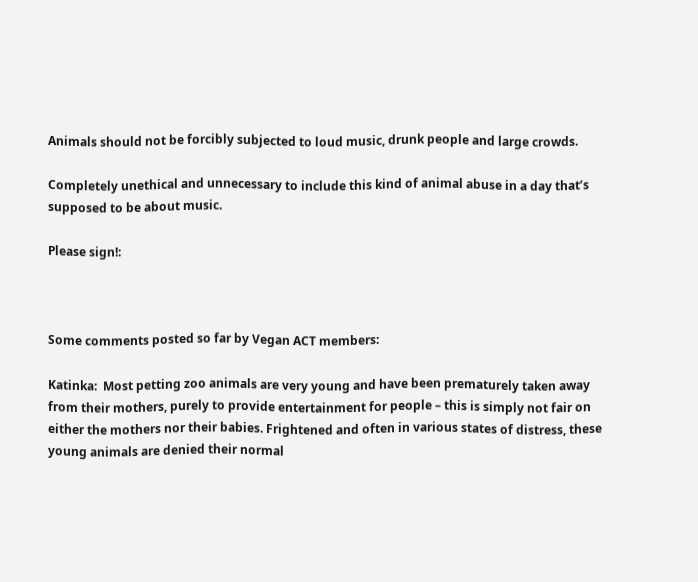Animals should not be forcibly subjected to loud music, drunk people and large crowds.

Completely unethical and unnecessary to include this kind of animal abuse in a day that’s supposed to be about music.

Please sign!:



Some comments posted so far by Vegan ACT members:

Katinka:  Most petting zoo animals are very young and have been prematurely taken away from their mothers, purely to provide entertainment for people – this is simply not fair on either the mothers nor their babies. Frightened and often in various states of distress, these young animals are denied their normal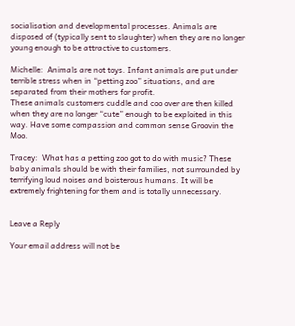socialisation and developmental processes. Animals are disposed of (typically sent to slaughter) when they are no longer young enough to be attractive to customers.

Michelle:  Animals are not toys. Infant animals are put under terrible stress when in “petting zoo” situations, and are separated from their mothers for profit.
These animals customers cuddle and coo over are then killed when they are no longer “cute” enough to be exploited in this way. Have some compassion and common sense Groovin the Moo.

Tracey:  What has a petting zoo got to do with music? These baby animals should be with their families, not surrounded by terrifying loud noises and boisterous humans. It will be extremely frightening for them and is totally unnecessary.


Leave a Reply

Your email address will not be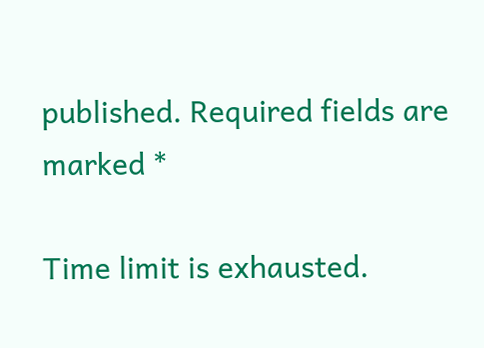published. Required fields are marked *

Time limit is exhausted.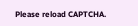Please reload CAPTCHA.